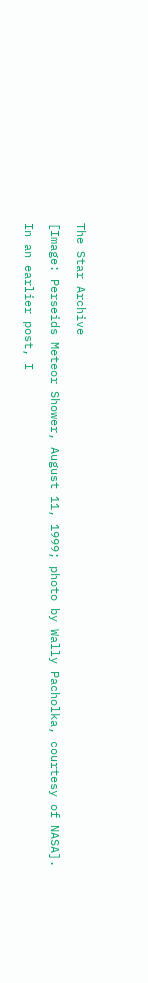The Star Archive

[Image: Perseids Meteor Shower, August 11, 1999; photo by Wally Pacholka, courtesy of NASA].

In an earlier post, I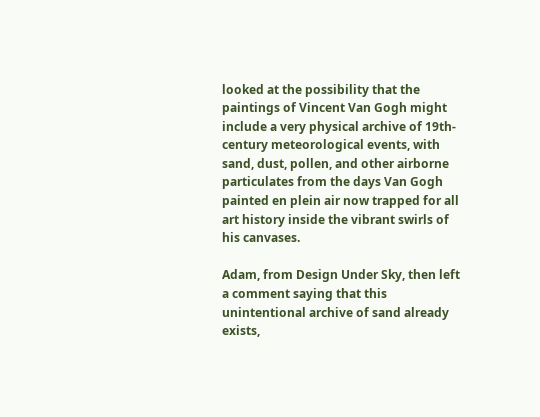looked at the possibility that the paintings of Vincent Van Gogh might include a very physical archive of 19th-century meteorological events, with sand, dust, pollen, and other airborne particulates from the days Van Gogh painted en plein air now trapped for all art history inside the vibrant swirls of his canvases.

Adam, from Design Under Sky, then left a comment saying that this unintentional archive of sand already exists,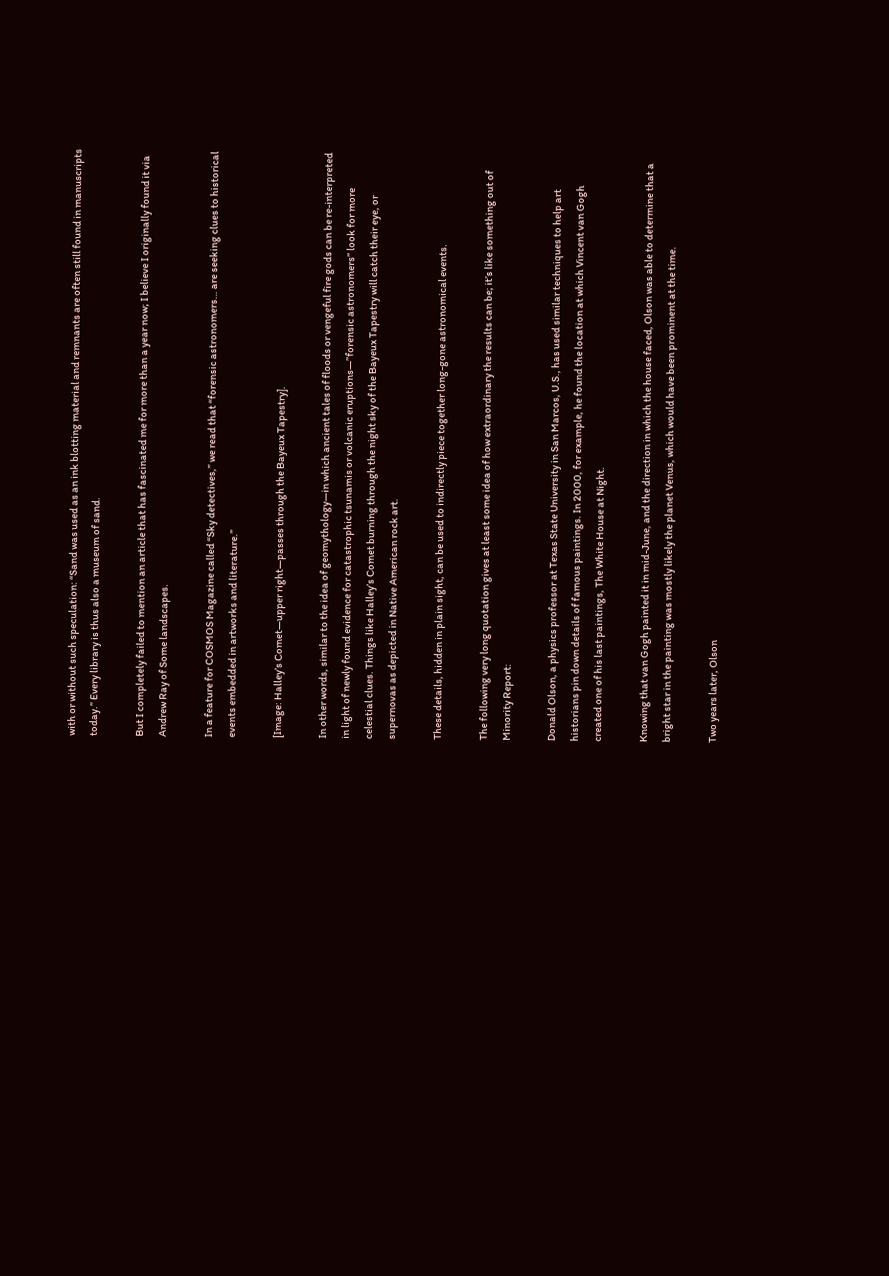with or without such speculation: “Sand was used as an ink blotting material and remnants are often still found in manuscripts today.” Every library is thus also a museum of sand.

But I completely failed to mention an article that has fascinated me for more than a year now; I believe I originally found it via Andrew Ray of Some landscapes.

In a feature for COSMOS Magazine called “Sky detectives,” we read that “forensic astronomers… are seeking clues to historical events embedded in artworks and literature.”

[Image: Halley’s Comet—upper right—passes through the Bayeux Tapestry].

In other words, similar to the idea of geomythology—in which ancient tales of floods or vengeful fire gods can be re-interpreted in light of newly found evidence for catastrophic tsunamis or volcanic eruptions—”forensic astronomers” look for more celestial clues. Things like Halley’s Comet burning through the night sky of the Bayeux Tapestry will catch their eye, or supernovas as depicted in Native American rock art.

These details, hidden in plain sight, can be used to indirectly piece together long-gone astronomical events.

The following very long quotation gives at least some idea of how extraordinary the results can be; it’s like something out of Minority Report:

Donald Olson, a physics professor at Texas State University in San Marcos, U.S., has used similar techniques to help art historians pin down details of famous paintings. In 2000, for example, he found the location at which Vincent van Gogh created one of his last paintings, The White House at Night.

Knowing that van Gogh painted it in mid-June, and the direction in which the house faced, Olson was able to determine that a bright star in the painting was mostly likely the planet Venus, which would have been prominent at the time.

Two years later, Olson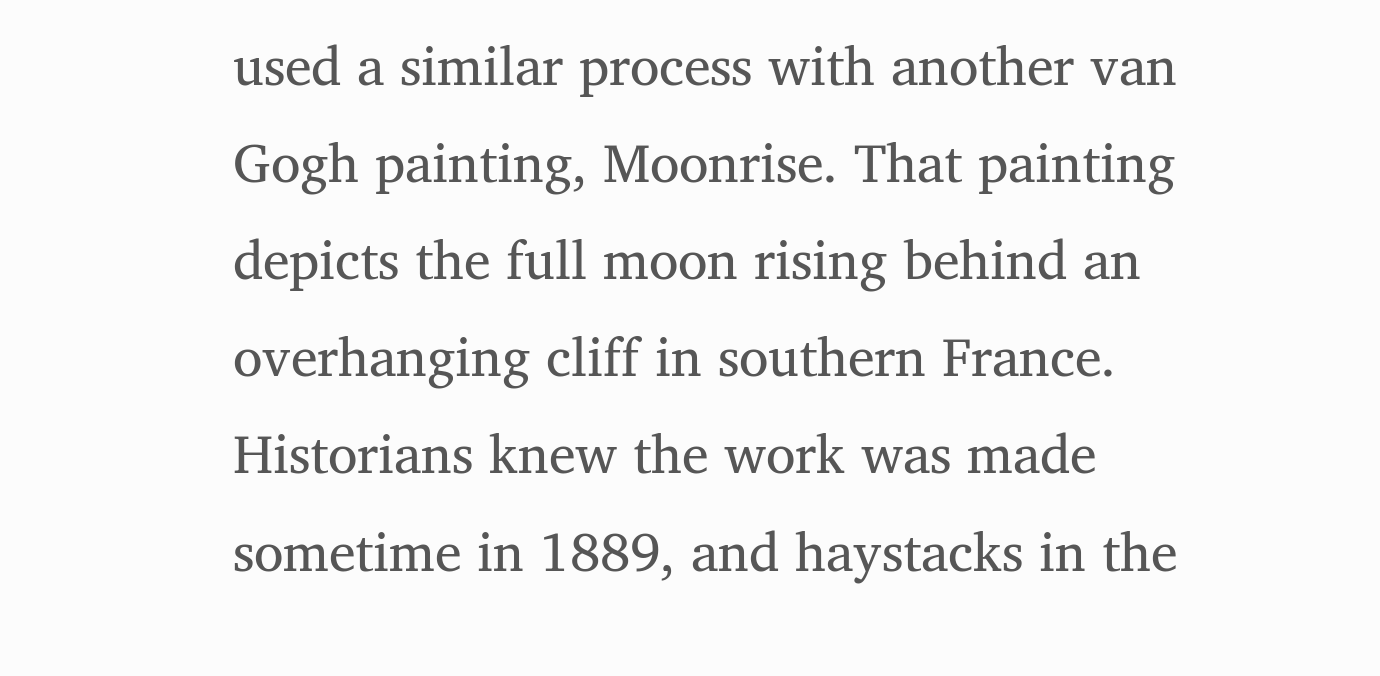used a similar process with another van Gogh painting, Moonrise. That painting depicts the full moon rising behind an overhanging cliff in southern France. Historians knew the work was made sometime in 1889, and haystacks in the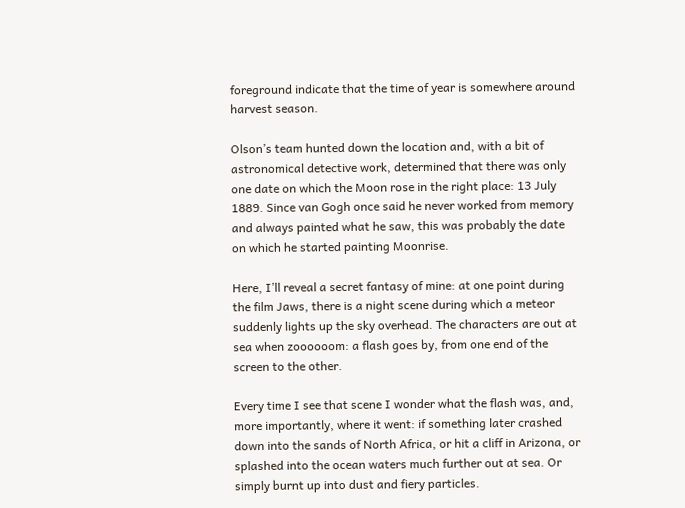foreground indicate that the time of year is somewhere around harvest season.

Olson’s team hunted down the location and, with a bit of astronomical detective work, determined that there was only one date on which the Moon rose in the right place: 13 July 1889. Since van Gogh once said he never worked from memory and always painted what he saw, this was probably the date on which he started painting Moonrise.

Here, I’ll reveal a secret fantasy of mine: at one point during the film Jaws, there is a night scene during which a meteor suddenly lights up the sky overhead. The characters are out at sea when zoooooom: a flash goes by, from one end of the screen to the other.

Every time I see that scene I wonder what the flash was, and, more importantly, where it went: if something later crashed down into the sands of North Africa, or hit a cliff in Arizona, or splashed into the ocean waters much further out at sea. Or simply burnt up into dust and fiery particles.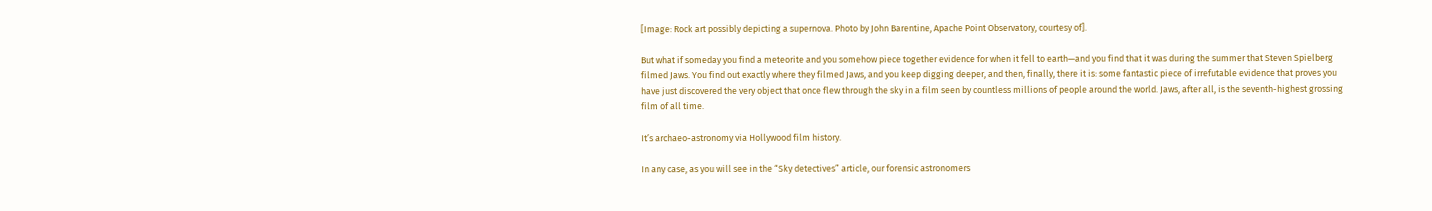[Image: Rock art possibly depicting a supernova. Photo by John Barentine, Apache Point Observatory, courtesy of].

But what if someday you find a meteorite and you somehow piece together evidence for when it fell to earth—and you find that it was during the summer that Steven Spielberg filmed Jaws. You find out exactly where they filmed Jaws, and you keep digging deeper, and then, finally, there it is: some fantastic piece of irrefutable evidence that proves you have just discovered the very object that once flew through the sky in a film seen by countless millions of people around the world. Jaws, after all, is the seventh-highest grossing film of all time.

It’s archaeo-astronomy via Hollywood film history.

In any case, as you will see in the “Sky detectives” article, our forensic astronomers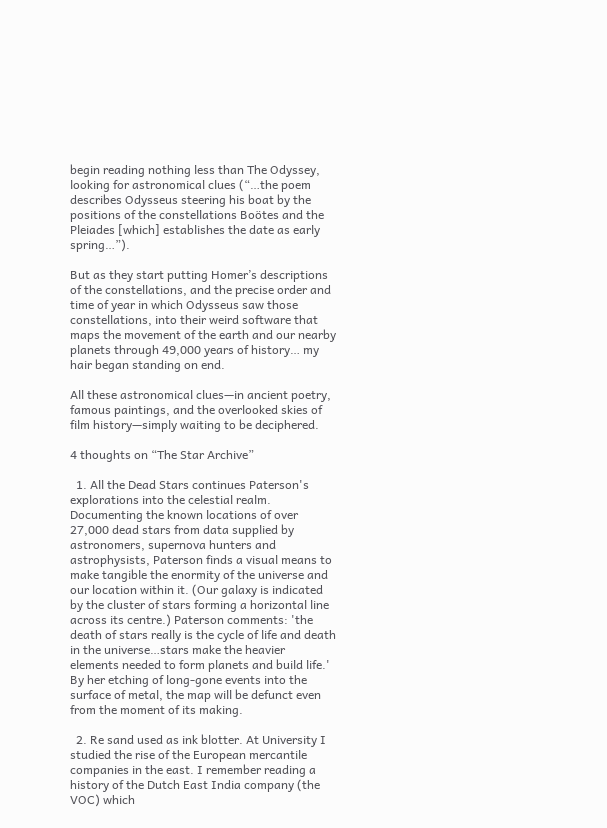begin reading nothing less than The Odyssey, looking for astronomical clues (“…the poem describes Odysseus steering his boat by the positions of the constellations Boötes and the Pleiades [which] establishes the date as early spring…”).

But as they start putting Homer’s descriptions of the constellations, and the precise order and time of year in which Odysseus saw those constellations, into their weird software that maps the movement of the earth and our nearby planets through 49,000 years of history… my hair began standing on end.

All these astronomical clues—in ancient poetry, famous paintings, and the overlooked skies of film history—simply waiting to be deciphered.

4 thoughts on “The Star Archive”

  1. All the Dead Stars continues Paterson's explorations into the celestial realm. Documenting the known locations of over 27,000 dead stars from data supplied by astronomers, supernova hunters and astrophysists, Paterson finds a visual means to make tangible the enormity of the universe and our location within it. (Our galaxy is indicated by the cluster of stars forming a horizontal line across its centre.) Paterson comments: 'the death of stars really is the cycle of life and death in the universe…stars make the heavier elements needed to form planets and build life.' By her etching of long-gone events into the surface of metal, the map will be defunct even from the moment of its making.

  2. Re sand used as ink blotter. At University I studied the rise of the European mercantile companies in the east. I remember reading a history of the Dutch East India company (the VOC) which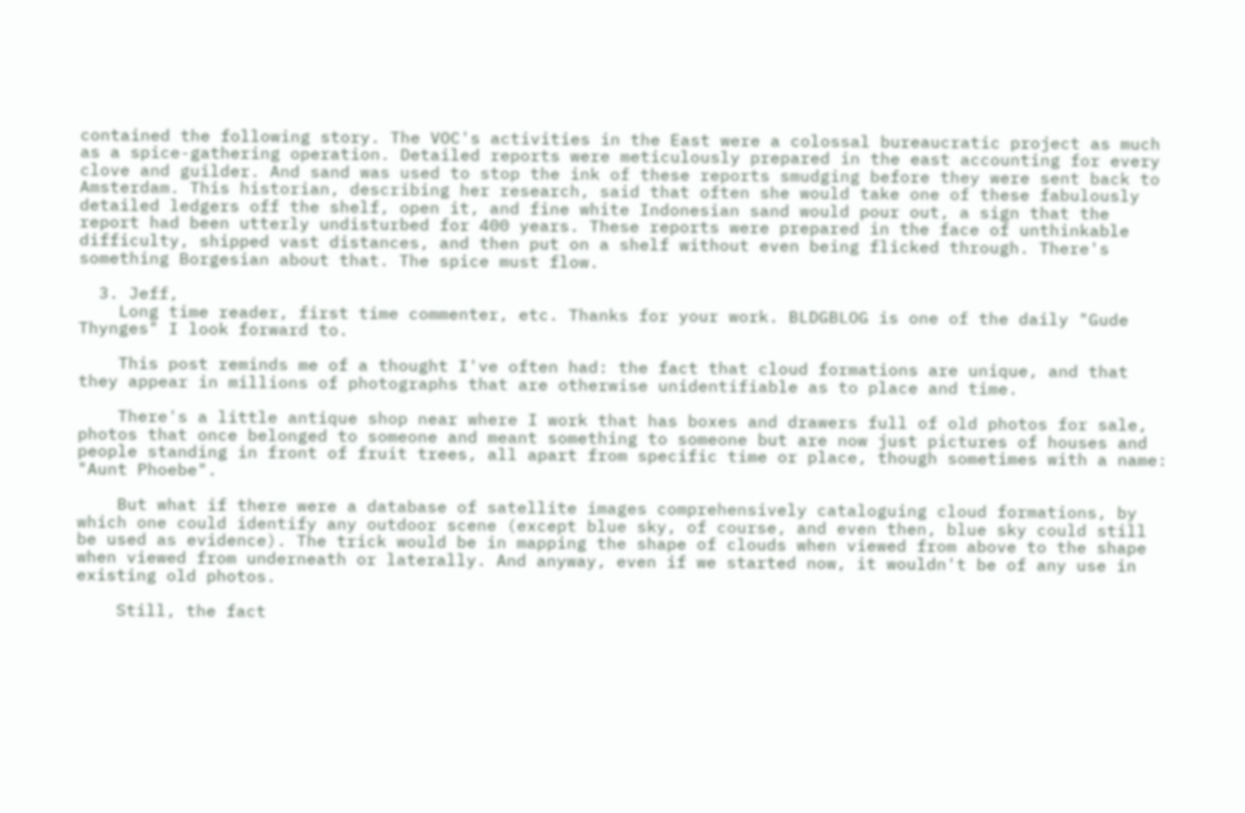contained the following story. The VOC's activities in the East were a colossal bureaucratic project as much as a spice-gathering operation. Detailed reports were meticulously prepared in the east accounting for every clove and guilder. And sand was used to stop the ink of these reports smudging before they were sent back to Amsterdam. This historian, describing her research, said that often she would take one of these fabulously detailed ledgers off the shelf, open it, and fine white Indonesian sand would pour out, a sign that the report had been utterly undisturbed for 400 years. These reports were prepared in the face of unthinkable difficulty, shipped vast distances, and then put on a shelf without even being flicked through. There's something Borgesian about that. The spice must flow.

  3. Jeff,
    Long time reader, first time commenter, etc. Thanks for your work. BLDGBLOG is one of the daily "Gude Thynges" I look forward to.

    This post reminds me of a thought I've often had: the fact that cloud formations are unique, and that they appear in millions of photographs that are otherwise unidentifiable as to place and time.

    There's a little antique shop near where I work that has boxes and drawers full of old photos for sale, photos that once belonged to someone and meant something to someone but are now just pictures of houses and people standing in front of fruit trees, all apart from specific time or place, though sometimes with a name: "Aunt Phoebe".

    But what if there were a database of satellite images comprehensively cataloguing cloud formations, by which one could identify any outdoor scene (except blue sky, of course, and even then, blue sky could still be used as evidence). The trick would be in mapping the shape of clouds when viewed from above to the shape when viewed from underneath or laterally. And anyway, even if we started now, it wouldn't be of any use in existing old photos.

    Still, the fact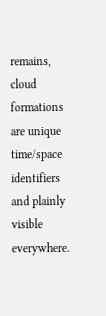remains, cloud formations are unique time/space identifiers and plainly visible everywhere.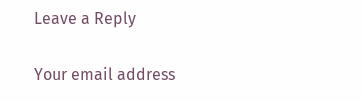Leave a Reply

Your email address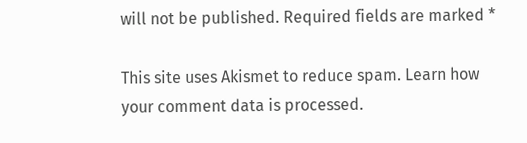will not be published. Required fields are marked *

This site uses Akismet to reduce spam. Learn how your comment data is processed.